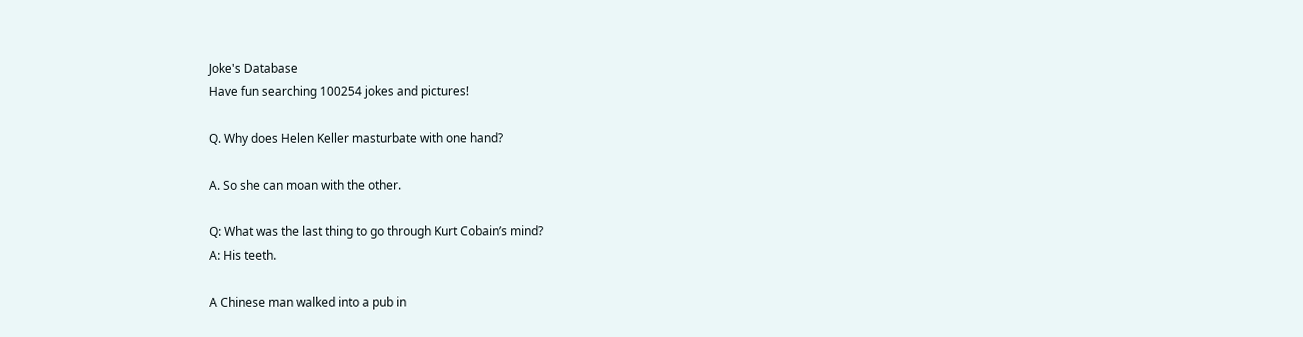Joke's Database
Have fun searching 100254 jokes and pictures!

Q. Why does Helen Keller masturbate with one hand?

A. So she can moan with the other.

Q: What was the last thing to go through Kurt Cobain’s mind?
A: His teeth.

A Chinese man walked into a pub in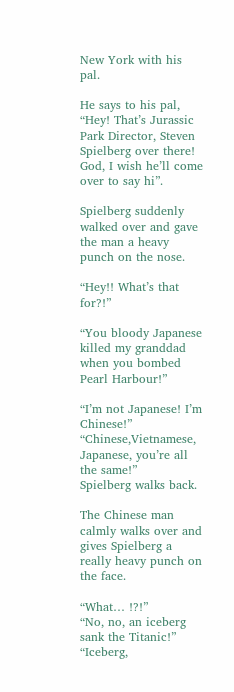New York with his pal.

He says to his pal, “Hey! That’s Jurassic Park Director, Steven Spielberg over there! God, I wish he’ll come over to say hi”.

Spielberg suddenly walked over and gave the man a heavy punch on the nose.

“Hey!! What’s that for?!”

“You bloody Japanese killed my granddad when you bombed Pearl Harbour!”

“I’m not Japanese! I’m Chinese!”
“Chinese,Vietnamese, Japanese, you’re all the same!”
Spielberg walks back.

The Chinese man calmly walks over and gives Spielberg a really heavy punch on the face.

“What… !?!”
“No, no, an iceberg sank the Titanic!”
“Iceberg,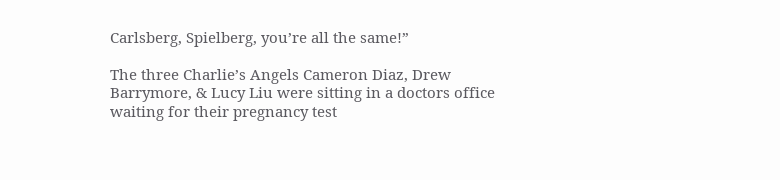Carlsberg, Spielberg, you’re all the same!”

The three Charlie’s Angels Cameron Diaz, Drew Barrymore, & Lucy Liu were sitting in a doctors office waiting for their pregnancy test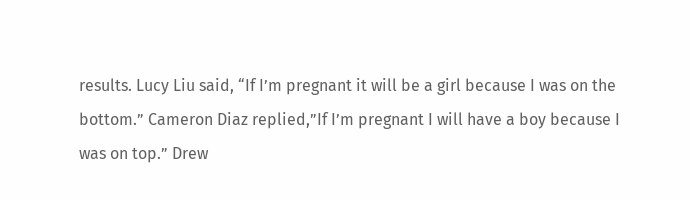results. Lucy Liu said, “If I’m pregnant it will be a girl because I was on the bottom.” Cameron Diaz replied,”If I’m pregnant I will have a boy because I was on top.” Drew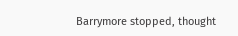Barrymore stopped, thought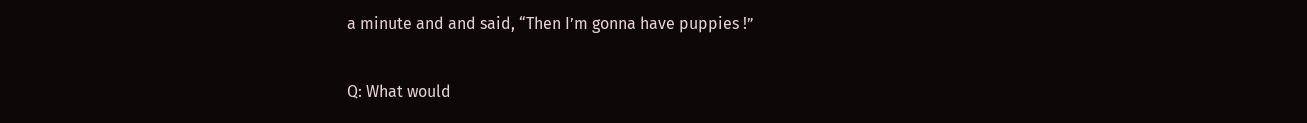a minute and and said, “Then I’m gonna have puppies !”

Q: What would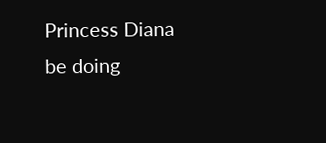Princess Diana be doing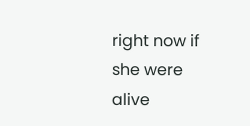right now if she were alive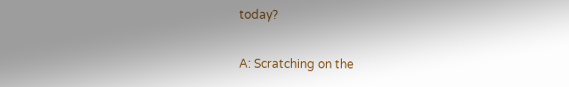today?

A: Scratching on the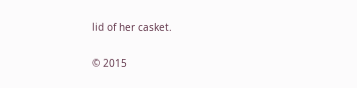lid of her casket.

© 2015